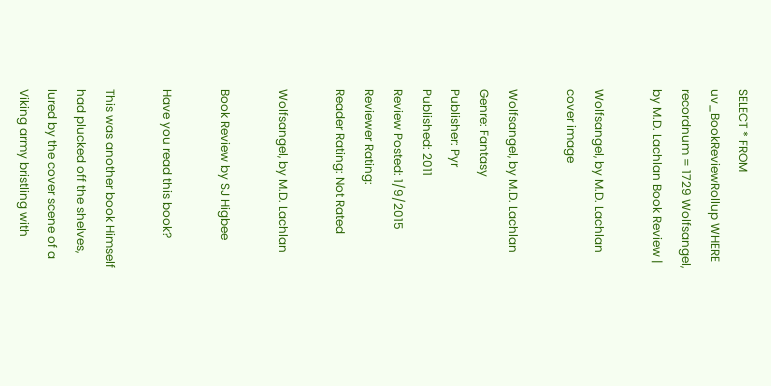SELECT * FROM uv_BookReviewRollup WHERE recordnum = 1729 Wolfsangel, by M.D. Lachlan Book Review |

Wolfsangel, by M.D. Lachlan cover image

Wolfsangel, by M.D. Lachlan
Genre: Fantasy
Publisher: Pyr
Published: 2011
Review Posted: 1/9/2015
Reviewer Rating:
Reader Rating: Not Rated

Wolfsangel, by M.D. Lachlan

Book Review by SJ Higbee

Have you read this book?

This was another book Himself had plucked off the shelves, lured by the cover scene of a Viking army bristling with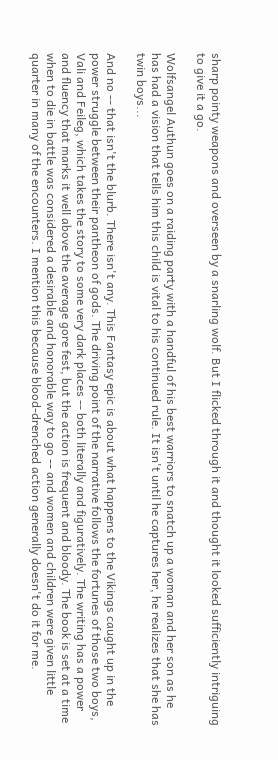sharp pointy weapons and overseen by a snarling wolf. But I flicked through it and thought it looked sufficiently intriguing to give it a go.

Wolfsangel Authun goes on a raiding party with a handful of his best warriors to snatch up a woman and her son as he has had a vision that tells him this child is vital to his continued rule. It isn't until he captures her, he realizes that she has twin boys...

And no -- that isn't the blurb. There isn't any. This Fantasy epic is about what happens to the Vikings caught up in the power struggle between their pantheon of gods. The driving point of the narrative follows the fortunes of those two boys, Vali and Feileg, which takes the story to some very dark places -- both literally and figuratively. The writing has a power and fluency that marks it well above the average gore fest, but the action is frequent and bloody. The book is set at a time when to die in battle was considered a desirable and honorable way to go -- and women and children were given little quarter in many of the encounters. I mention this because blood-drenched action generally doesn't do it for me.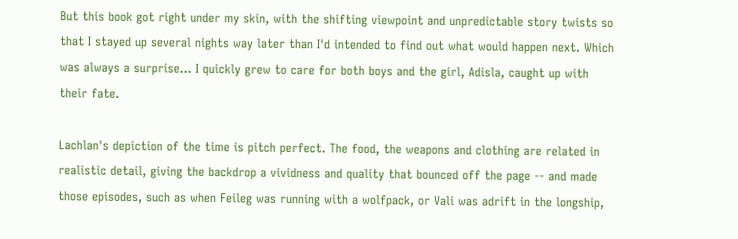But this book got right under my skin, with the shifting viewpoint and unpredictable story twists so that I stayed up several nights way later than I'd intended to find out what would happen next. Which was always a surprise... I quickly grew to care for both boys and the girl, Adisla, caught up with their fate.

Lachlan's depiction of the time is pitch perfect. The food, the weapons and clothing are related in realistic detail, giving the backdrop a vividness and quality that bounced off the page -- and made those episodes, such as when Feileg was running with a wolfpack, or Vali was adrift in the longship,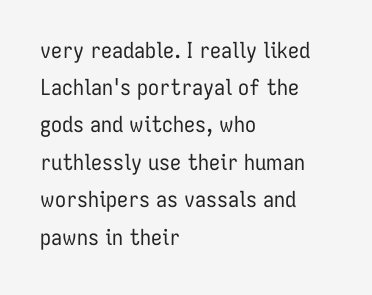very readable. I really liked Lachlan's portrayal of the gods and witches, who ruthlessly use their human worshipers as vassals and pawns in their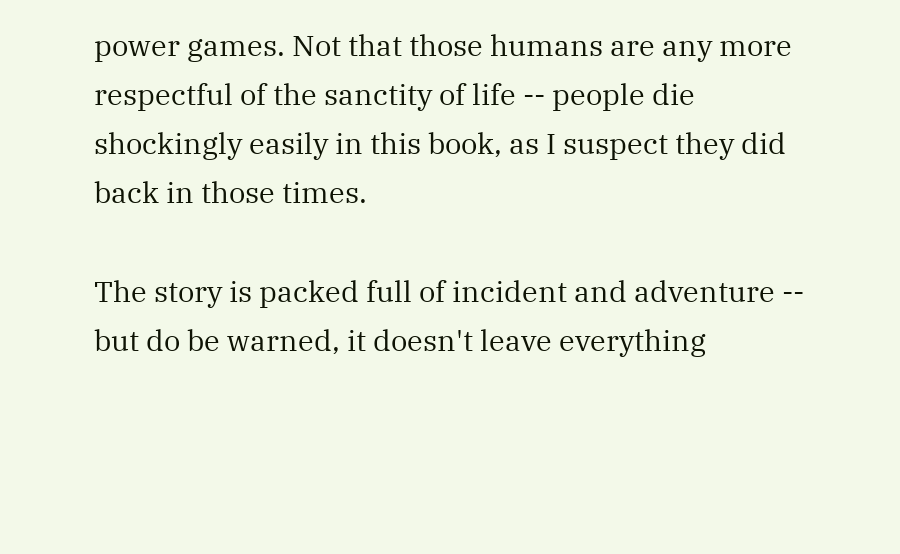power games. Not that those humans are any more respectful of the sanctity of life -- people die shockingly easily in this book, as I suspect they did back in those times.

The story is packed full of incident and adventure -- but do be warned, it doesn't leave everything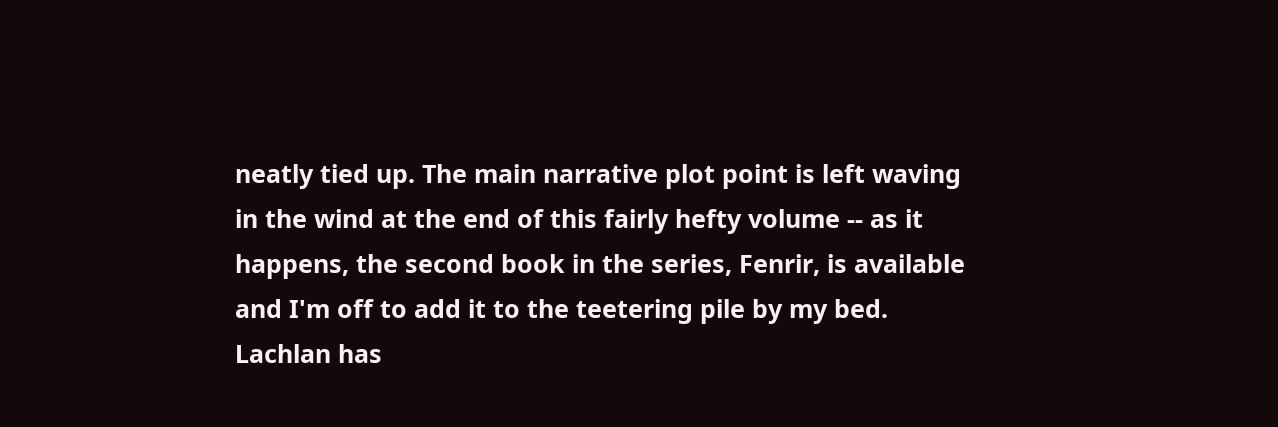neatly tied up. The main narrative plot point is left waving in the wind at the end of this fairly hefty volume -- as it happens, the second book in the series, Fenrir, is available and I'm off to add it to the teetering pile by my bed. Lachlan has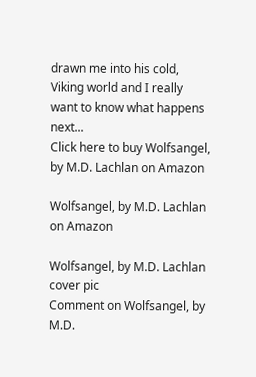drawn me into his cold, Viking world and I really want to know what happens next...
Click here to buy Wolfsangel, by M.D. Lachlan on Amazon

Wolfsangel, by M.D. Lachlan on Amazon

Wolfsangel, by M.D. Lachlan cover pic
Comment on Wolfsangel, by M.D.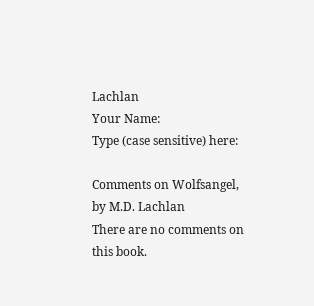Lachlan
Your Name:
Type (case sensitive) here:

Comments on Wolfsangel, by M.D. Lachlan
There are no comments on this book.